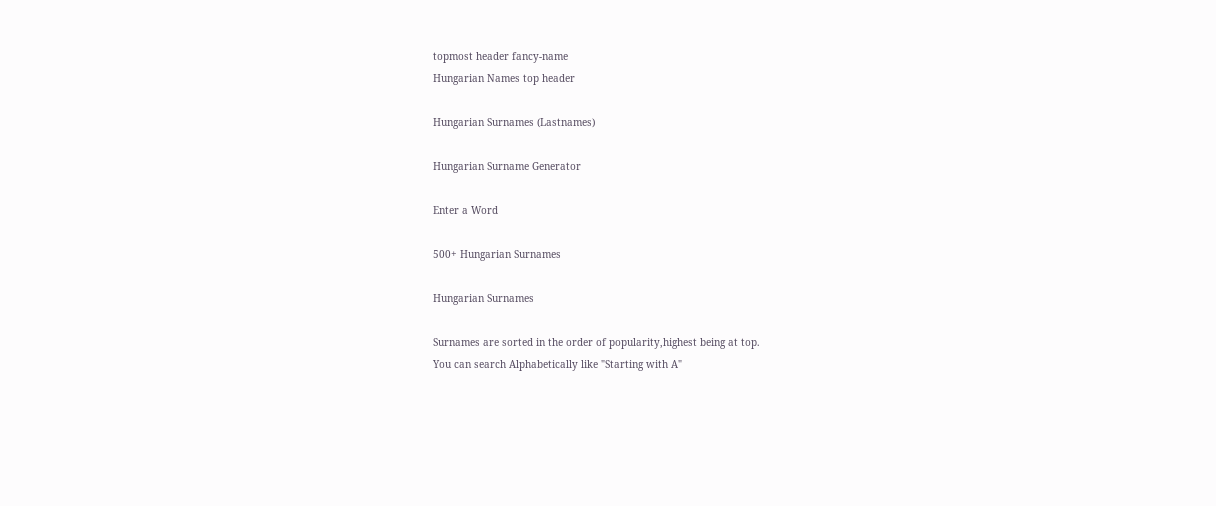topmost header fancy-name
Hungarian Names top header

Hungarian Surnames (Lastnames)

Hungarian Surname Generator

Enter a Word

500+ Hungarian Surnames

Hungarian Surnames

Surnames are sorted in the order of popularity,highest being at top.
You can search Alphabetically like "Starting with A"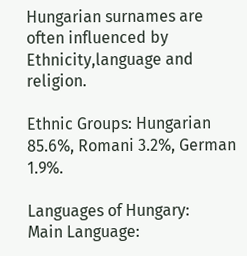Hungarian surnames are often influenced by Ethnicity,language and religion.

Ethnic Groups: Hungarian 85.6%, Romani 3.2%, German 1.9%.

Languages of Hungary:
Main Language: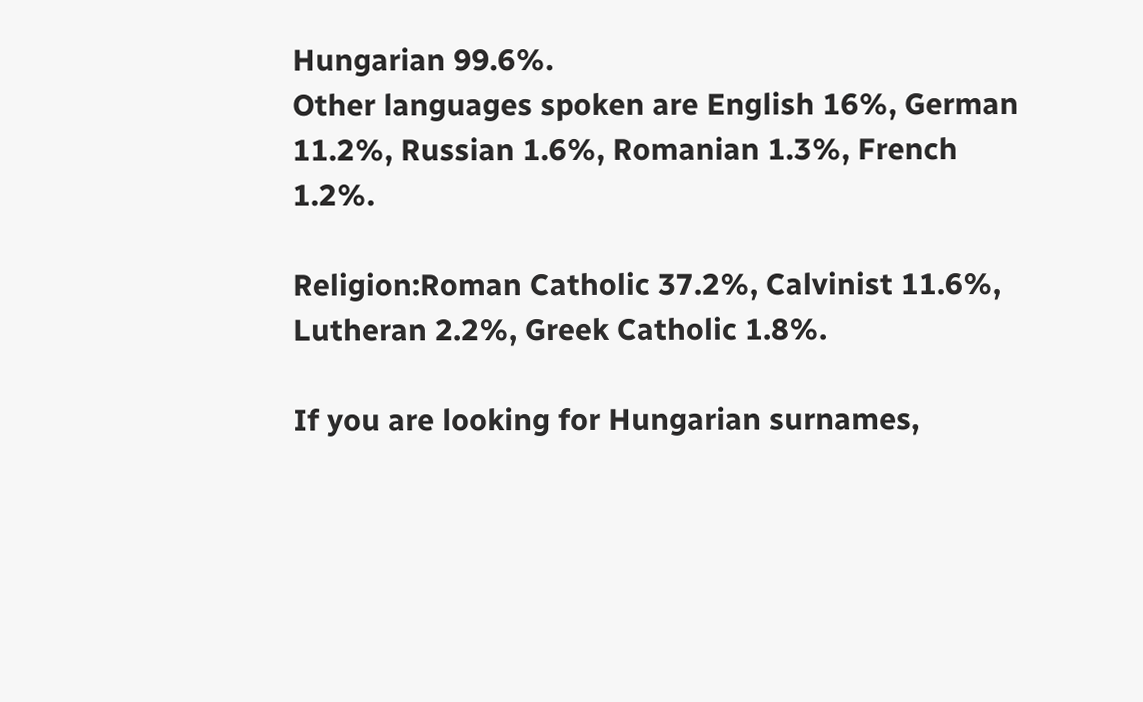Hungarian 99.6%.
Other languages spoken are English 16%, German 11.2%, Russian 1.6%, Romanian 1.3%, French 1.2%.

Religion:Roman Catholic 37.2%, Calvinist 11.6%, Lutheran 2.2%, Greek Catholic 1.8%.

If you are looking for Hungarian surnames,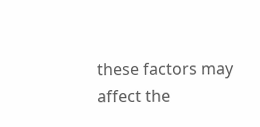these factors may affect the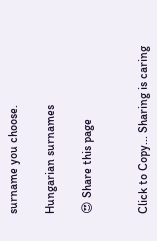surname you choose.

Hungarian surnames

😍 Share this page


Click to Copy... Sharing is caring